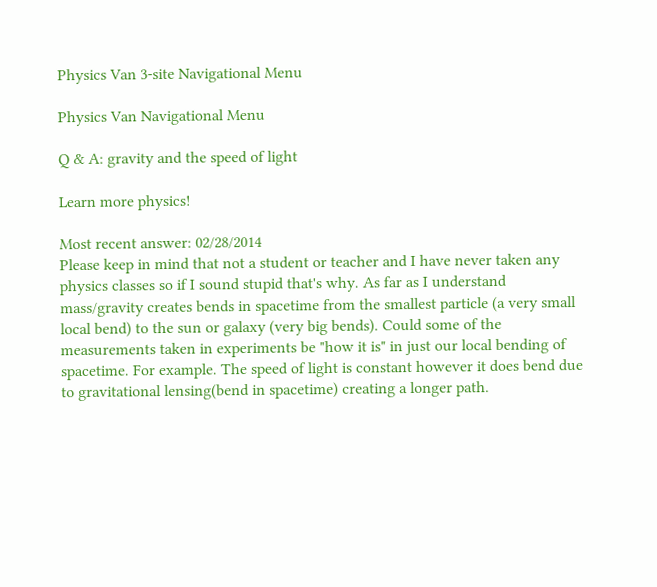Physics Van 3-site Navigational Menu

Physics Van Navigational Menu

Q & A: gravity and the speed of light

Learn more physics!

Most recent answer: 02/28/2014
Please keep in mind that not a student or teacher and I have never taken any physics classes so if I sound stupid that's why. As far as I understand mass/gravity creates bends in spacetime from the smallest particle (a very small local bend) to the sun or galaxy (very big bends). Could some of the measurements taken in experiments be "how it is" in just our local bending of spacetime. For example. The speed of light is constant however it does bend due to gravitational lensing(bend in spacetime) creating a longer path.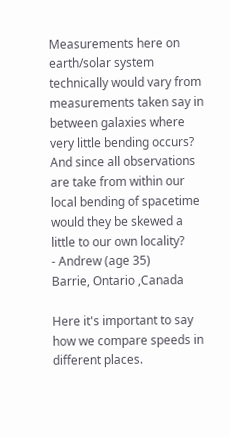Measurements here on earth/solar system technically would vary from measurements taken say in between galaxies where very little bending occurs? And since all observations are take from within our local bending of spacetime would they be skewed a little to our own locality?
- Andrew (age 35)
Barrie, Ontario ,Canada

Here it's important to say how we compare speeds in different places.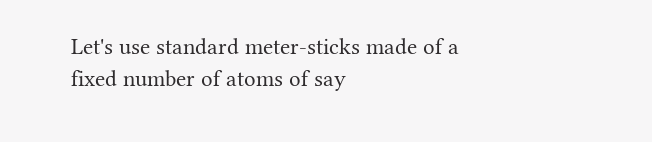Let's use standard meter-sticks made of a fixed number of atoms of say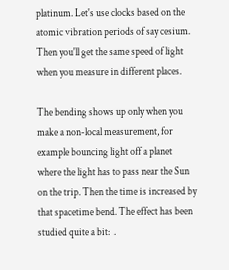platinum. Let's use clocks based on the atomic vibration periods of say cesium. Then you'll get the same speed of light when you measure in different places.

The bending shows up only when you make a non-local measurement, for example bouncing light off a planet where the light has to pass near the Sun on the trip. Then the time is increased by that spacetime bend. The effect has been studied quite a bit:  .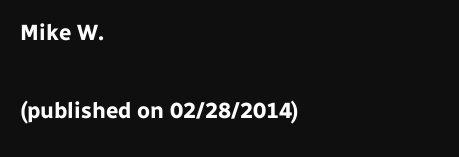Mike W.

(published on 02/28/2014)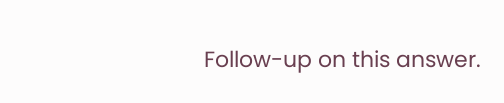Follow-up on this answer.